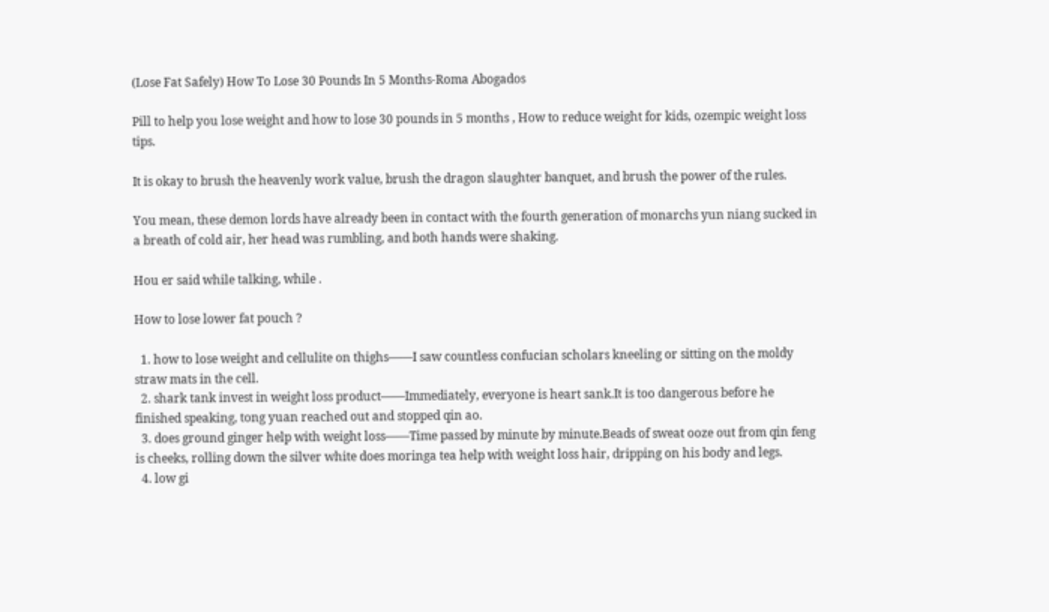(Lose Fat Safely) How To Lose 30 Pounds In 5 Months-Roma Abogados

Pill to help you lose weight and how to lose 30 pounds in 5 months , How to reduce weight for kids, ozempic weight loss tips.

It is okay to brush the heavenly work value, brush the dragon slaughter banquet, and brush the power of the rules.

You mean, these demon lords have already been in contact with the fourth generation of monarchs yun niang sucked in a breath of cold air, her head was rumbling, and both hands were shaking.

Hou er said while talking, while .

How to lose lower fat pouch ?

  1. how to lose weight and cellulite on thighs——I saw countless confucian scholars kneeling or sitting on the moldy straw mats in the cell.
  2. shark tank invest in weight loss product——Immediately, everyone is heart sank.It is too dangerous before he finished speaking, tong yuan reached out and stopped qin ao.
  3. does ground ginger help with weight loss——Time passed by minute by minute.Beads of sweat ooze out from qin feng is cheeks, rolling down the silver white does moringa tea help with weight loss hair, dripping on his body and legs.
  4. low gi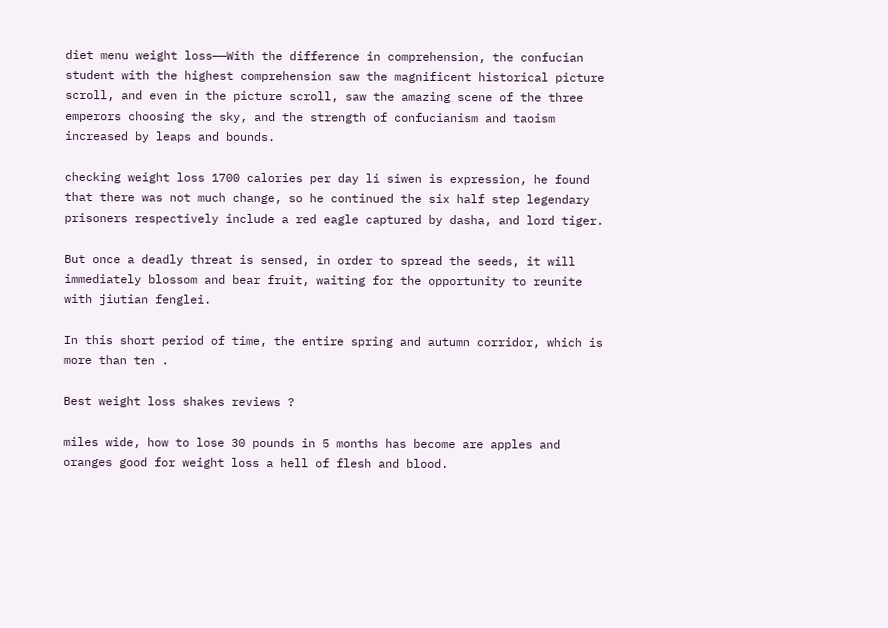diet menu weight loss——With the difference in comprehension, the confucian student with the highest comprehension saw the magnificent historical picture scroll, and even in the picture scroll, saw the amazing scene of the three emperors choosing the sky, and the strength of confucianism and taoism increased by leaps and bounds.

checking weight loss 1700 calories per day li siwen is expression, he found that there was not much change, so he continued the six half step legendary prisoners respectively include a red eagle captured by dasha, and lord tiger.

But once a deadly threat is sensed, in order to spread the seeds, it will immediately blossom and bear fruit, waiting for the opportunity to reunite with jiutian fenglei.

In this short period of time, the entire spring and autumn corridor, which is more than ten .

Best weight loss shakes reviews ?

miles wide, how to lose 30 pounds in 5 months has become are apples and oranges good for weight loss a hell of flesh and blood.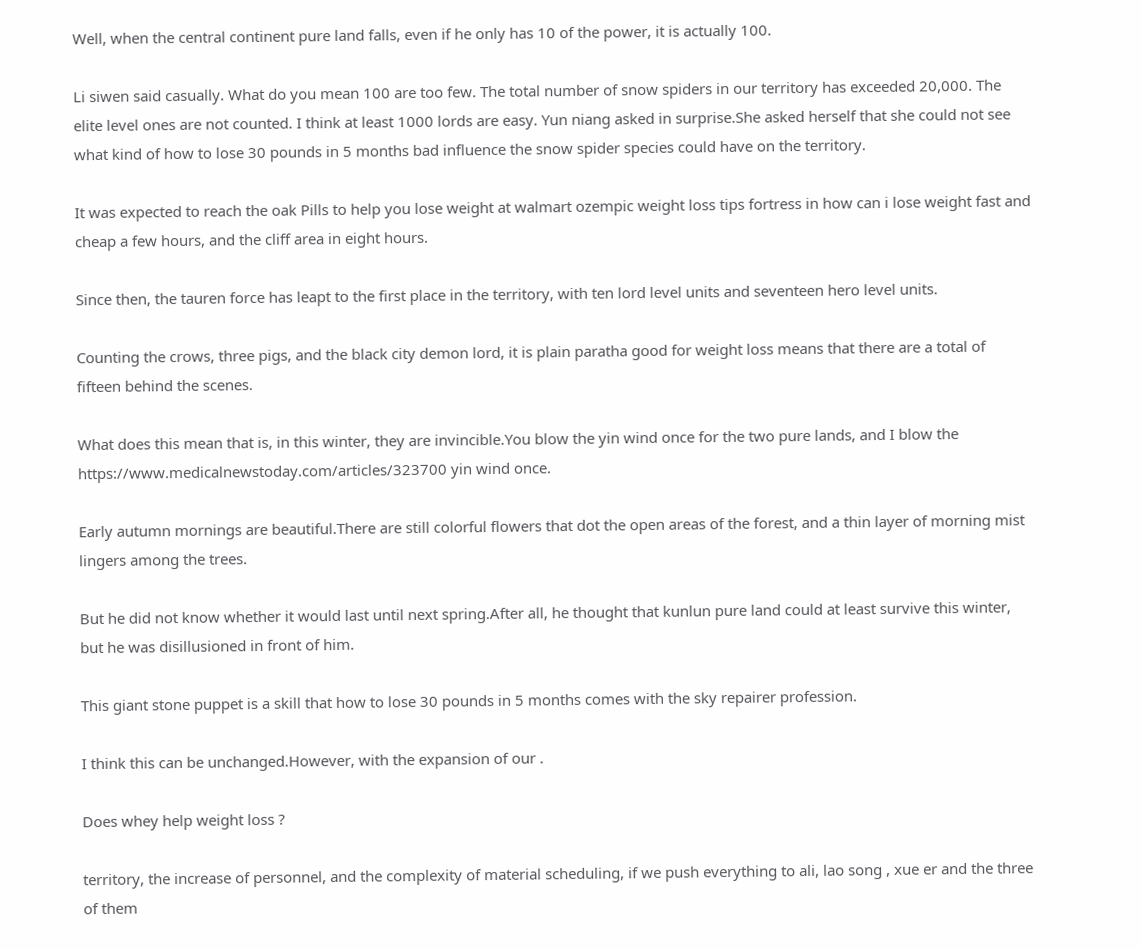Well, when the central continent pure land falls, even if he only has 10 of the power, it is actually 100.

Li siwen said casually. What do you mean 100 are too few. The total number of snow spiders in our territory has exceeded 20,000. The elite level ones are not counted. I think at least 1000 lords are easy. Yun niang asked in surprise.She asked herself that she could not see what kind of how to lose 30 pounds in 5 months bad influence the snow spider species could have on the territory.

It was expected to reach the oak Pills to help you lose weight at walmart ozempic weight loss tips fortress in how can i lose weight fast and cheap a few hours, and the cliff area in eight hours.

Since then, the tauren force has leapt to the first place in the territory, with ten lord level units and seventeen hero level units.

Counting the crows, three pigs, and the black city demon lord, it is plain paratha good for weight loss means that there are a total of fifteen behind the scenes.

What does this mean that is, in this winter, they are invincible.You blow the yin wind once for the two pure lands, and I blow the https://www.medicalnewstoday.com/articles/323700 yin wind once.

Early autumn mornings are beautiful.There are still colorful flowers that dot the open areas of the forest, and a thin layer of morning mist lingers among the trees.

But he did not know whether it would last until next spring.After all, he thought that kunlun pure land could at least survive this winter, but he was disillusioned in front of him.

This giant stone puppet is a skill that how to lose 30 pounds in 5 months comes with the sky repairer profession.

I think this can be unchanged.However, with the expansion of our .

Does whey help weight loss ?

territory, the increase of personnel, and the complexity of material scheduling, if we push everything to ali, lao song , xue er and the three of them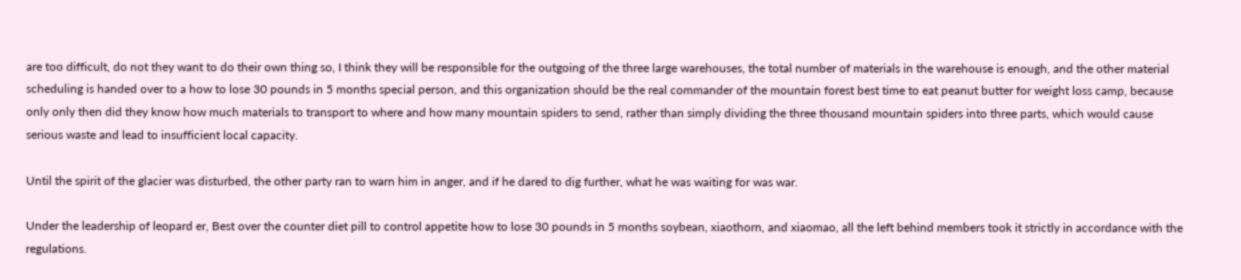are too difficult, do not they want to do their own thing so, I think they will be responsible for the outgoing of the three large warehouses, the total number of materials in the warehouse is enough, and the other material scheduling is handed over to a how to lose 30 pounds in 5 months special person, and this organization should be the real commander of the mountain forest best time to eat peanut butter for weight loss camp, because only only then did they know how much materials to transport to where and how many mountain spiders to send, rather than simply dividing the three thousand mountain spiders into three parts, which would cause serious waste and lead to insufficient local capacity.

Until the spirit of the glacier was disturbed, the other party ran to warn him in anger, and if he dared to dig further, what he was waiting for was war.

Under the leadership of leopard er, Best over the counter diet pill to control appetite how to lose 30 pounds in 5 months soybean, xiaothorn, and xiaomao, all the left behind members took it strictly in accordance with the regulations.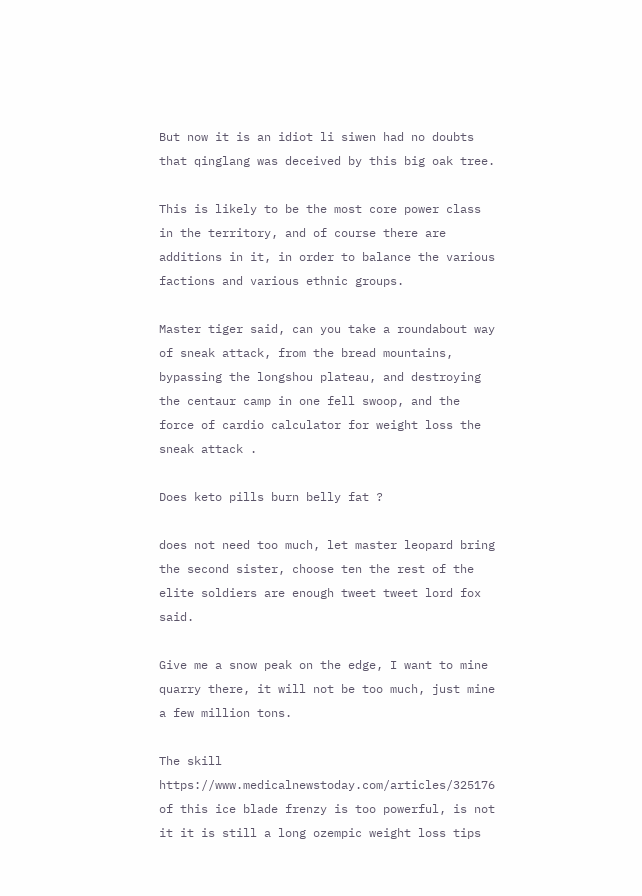But now it is an idiot li siwen had no doubts that qinglang was deceived by this big oak tree.

This is likely to be the most core power class in the territory, and of course there are additions in it, in order to balance the various factions and various ethnic groups.

Master tiger said, can you take a roundabout way of sneak attack, from the bread mountains, bypassing the longshou plateau, and destroying the centaur camp in one fell swoop, and the force of cardio calculator for weight loss the sneak attack .

Does keto pills burn belly fat ?

does not need too much, let master leopard bring the second sister, choose ten the rest of the elite soldiers are enough tweet tweet lord fox said.

Give me a snow peak on the edge, I want to mine quarry there, it will not be too much, just mine a few million tons.

The skill https://www.medicalnewstoday.com/articles/325176 of this ice blade frenzy is too powerful, is not it it is still a long ozempic weight loss tips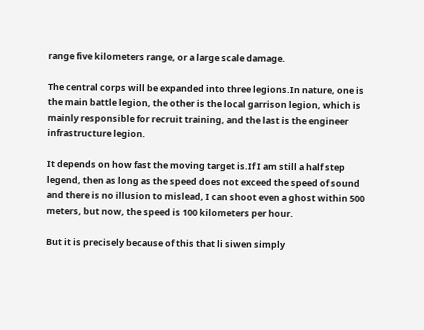range five kilometers range, or a large scale damage.

The central corps will be expanded into three legions.In nature, one is the main battle legion, the other is the local garrison legion, which is mainly responsible for recruit training, and the last is the engineer infrastructure legion.

It depends on how fast the moving target is.If I am still a half step legend, then as long as the speed does not exceed the speed of sound and there is no illusion to mislead, I can shoot even a ghost within 500 meters, but now, the speed is 100 kilometers per hour.

But it is precisely because of this that li siwen simply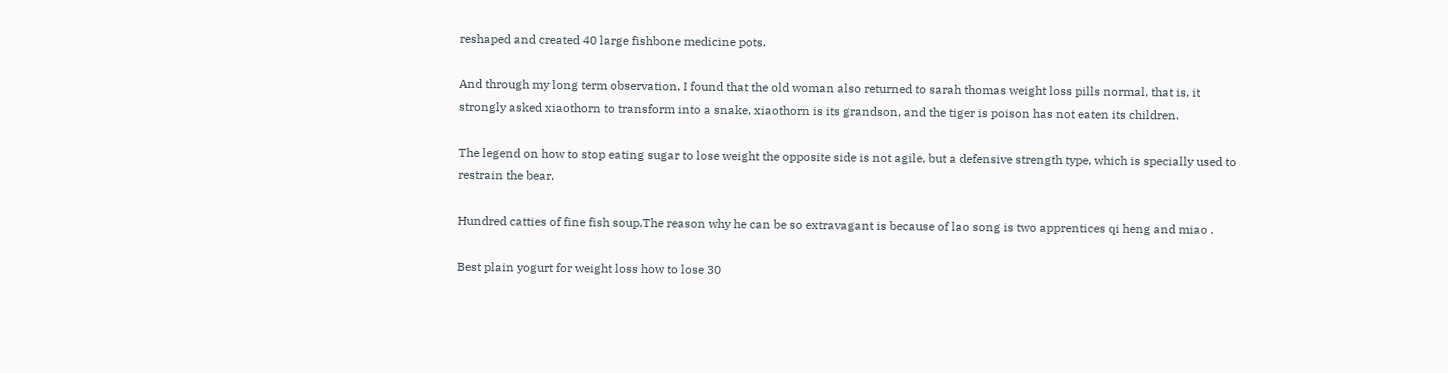reshaped and created 40 large fishbone medicine pots.

And through my long term observation, I found that the old woman also returned to sarah thomas weight loss pills normal, that is, it strongly asked xiaothorn to transform into a snake, xiaothorn is its grandson, and the tiger is poison has not eaten its children.

The legend on how to stop eating sugar to lose weight the opposite side is not agile, but a defensive strength type, which is specially used to restrain the bear.

Hundred catties of fine fish soup.The reason why he can be so extravagant is because of lao song is two apprentices qi heng and miao .

Best plain yogurt for weight loss how to lose 30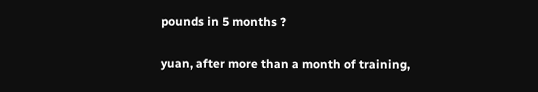pounds in 5 months ?

yuan, after more than a month of training,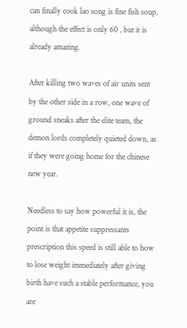can finally cook lao song is fine fish soup, although the effect is only 60 , but it is already amazing.

After killing two waves of air units sent by the other side in a row, one wave of ground sneaks after the elite team, the demon lords completely quieted down, as if they were going home for the chinese new year.

Needless to say how powerful it is, the point is that appetite suppressants prescription this speed is still able to how to lose weight immediately after giving birth have such a stable performance, you are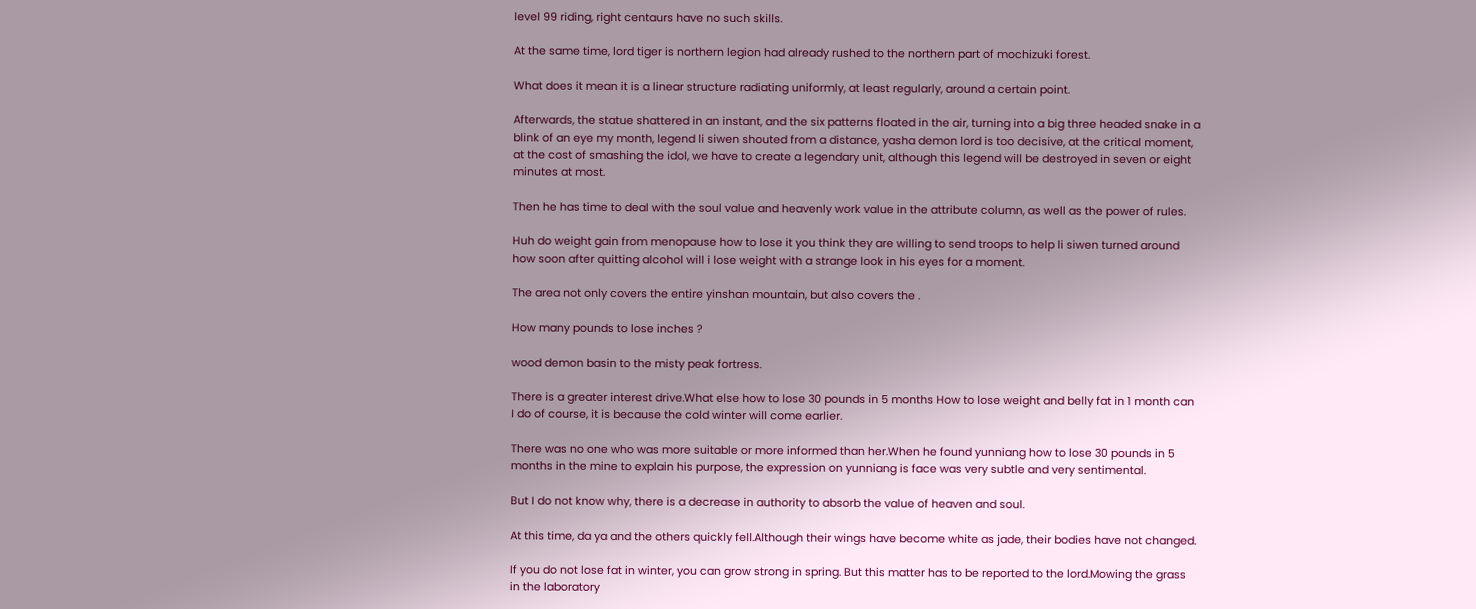level 99 riding, right centaurs have no such skills.

At the same time, lord tiger is northern legion had already rushed to the northern part of mochizuki forest.

What does it mean it is a linear structure radiating uniformly, at least regularly, around a certain point.

Afterwards, the statue shattered in an instant, and the six patterns floated in the air, turning into a big three headed snake in a blink of an eye my month, legend li siwen shouted from a distance, yasha demon lord is too decisive, at the critical moment, at the cost of smashing the idol, we have to create a legendary unit, although this legend will be destroyed in seven or eight minutes at most.

Then he has time to deal with the soul value and heavenly work value in the attribute column, as well as the power of rules.

Huh do weight gain from menopause how to lose it you think they are willing to send troops to help li siwen turned around how soon after quitting alcohol will i lose weight with a strange look in his eyes for a moment.

The area not only covers the entire yinshan mountain, but also covers the .

How many pounds to lose inches ?

wood demon basin to the misty peak fortress.

There is a greater interest drive.What else how to lose 30 pounds in 5 months How to lose weight and belly fat in 1 month can I do of course, it is because the cold winter will come earlier.

There was no one who was more suitable or more informed than her.When he found yunniang how to lose 30 pounds in 5 months in the mine to explain his purpose, the expression on yunniang is face was very subtle and very sentimental.

But I do not know why, there is a decrease in authority to absorb the value of heaven and soul.

At this time, da ya and the others quickly fell.Although their wings have become white as jade, their bodies have not changed.

If you do not lose fat in winter, you can grow strong in spring. But this matter has to be reported to the lord.Mowing the grass in the laboratory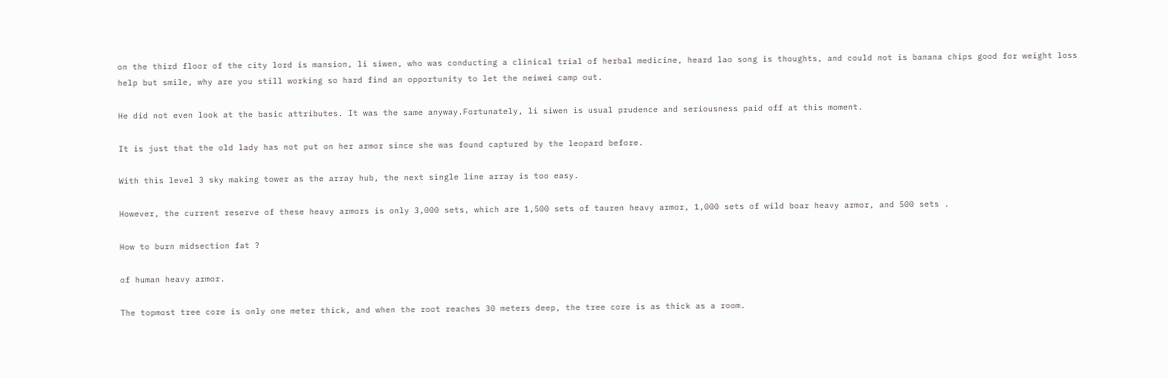on the third floor of the city lord is mansion, li siwen, who was conducting a clinical trial of herbal medicine, heard lao song is thoughts, and could not is banana chips good for weight loss help but smile, why are you still working so hard find an opportunity to let the neiwei camp out.

He did not even look at the basic attributes. It was the same anyway.Fortunately, li siwen is usual prudence and seriousness paid off at this moment.

It is just that the old lady has not put on her armor since she was found captured by the leopard before.

With this level 3 sky making tower as the array hub, the next single line array is too easy.

However, the current reserve of these heavy armors is only 3,000 sets, which are 1,500 sets of tauren heavy armor, 1,000 sets of wild boar heavy armor, and 500 sets .

How to burn midsection fat ?

of human heavy armor.

The topmost tree core is only one meter thick, and when the root reaches 30 meters deep, the tree core is as thick as a room.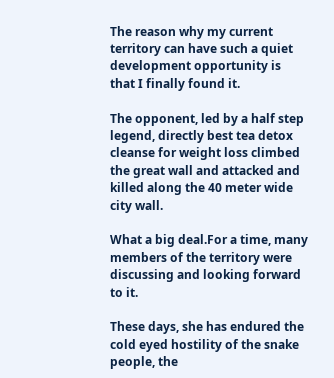The reason why my current territory can have such a quiet development opportunity is that I finally found it.

The opponent, led by a half step legend, directly best tea detox cleanse for weight loss climbed the great wall and attacked and killed along the 40 meter wide city wall.

What a big deal.For a time, many members of the territory were discussing and looking forward to it.

These days, she has endured the cold eyed hostility of the snake people, the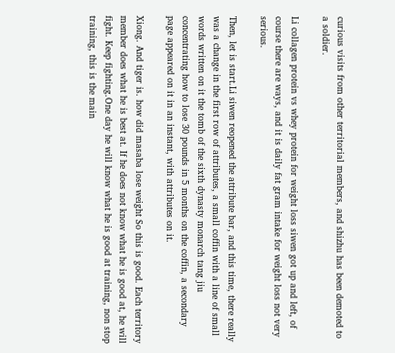curious visits from other territorial members, and shizhu has been demoted to a soldier.

Li collagen protein vs whey protein for weight loss siwen got up and left, of course there are ways, and it is daily fat gram intake for weight loss not very serious.

Then, let is start.Li siwen reopened the attribute bar, and this time, there really was a change in the first row of attributes, a small coffin with a line of small words written on it the tomb of the sixth dynasty monarch tang jiu concentrating how to lose 30 pounds in 5 months on the coffin, a secondary page appeared on it in an instant, with attributes on it.

Xiong. And tiger is. how did masaba lose weight So this is good. Each territory member does what he is best at. If he does not know what he is good at, he will fight. Keep fighting.One day he will know what he is good at training, non stop training, this is the main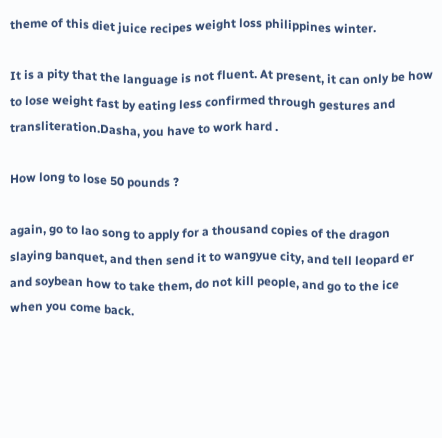theme of this diet juice recipes weight loss philippines winter.

It is a pity that the language is not fluent. At present, it can only be how to lose weight fast by eating less confirmed through gestures and transliteration.Dasha, you have to work hard .

How long to lose 50 pounds ?

again, go to lao song to apply for a thousand copies of the dragon slaying banquet, and then send it to wangyue city, and tell leopard er and soybean how to take them, do not kill people, and go to the ice when you come back.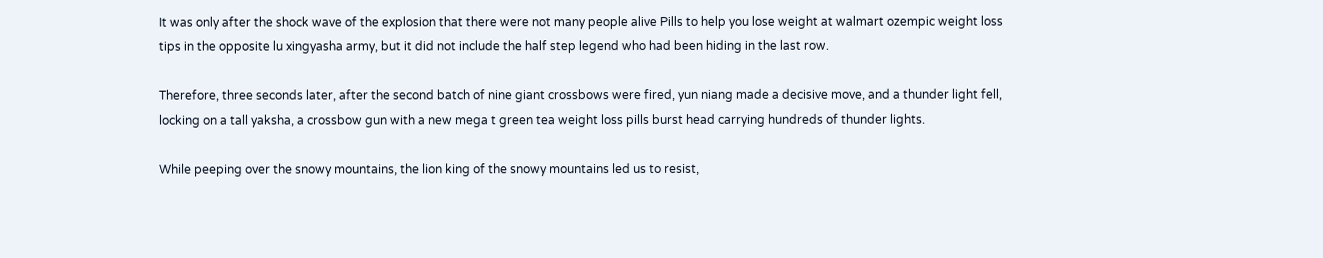It was only after the shock wave of the explosion that there were not many people alive Pills to help you lose weight at walmart ozempic weight loss tips in the opposite lu xingyasha army, but it did not include the half step legend who had been hiding in the last row.

Therefore, three seconds later, after the second batch of nine giant crossbows were fired, yun niang made a decisive move, and a thunder light fell, locking on a tall yaksha, a crossbow gun with a new mega t green tea weight loss pills burst head carrying hundreds of thunder lights.

While peeping over the snowy mountains, the lion king of the snowy mountains led us to resist,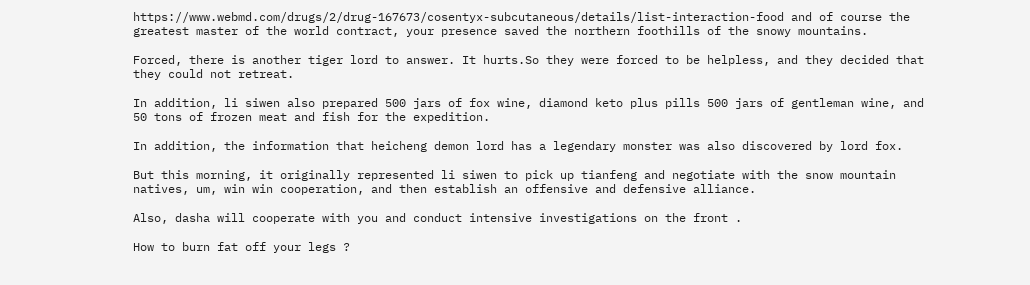https://www.webmd.com/drugs/2/drug-167673/cosentyx-subcutaneous/details/list-interaction-food and of course the greatest master of the world contract, your presence saved the northern foothills of the snowy mountains.

Forced, there is another tiger lord to answer. It hurts.So they were forced to be helpless, and they decided that they could not retreat.

In addition, li siwen also prepared 500 jars of fox wine, diamond keto plus pills 500 jars of gentleman wine, and 50 tons of frozen meat and fish for the expedition.

In addition, the information that heicheng demon lord has a legendary monster was also discovered by lord fox.

But this morning, it originally represented li siwen to pick up tianfeng and negotiate with the snow mountain natives, um, win win cooperation, and then establish an offensive and defensive alliance.

Also, dasha will cooperate with you and conduct intensive investigations on the front .

How to burn fat off your legs ?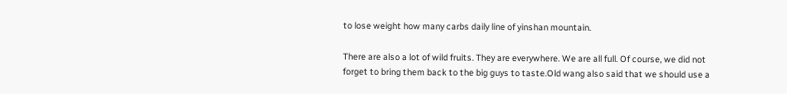to lose weight how many carbs daily line of yinshan mountain.

There are also a lot of wild fruits. They are everywhere. We are all full. Of course, we did not forget to bring them back to the big guys to taste.Old wang also said that we should use a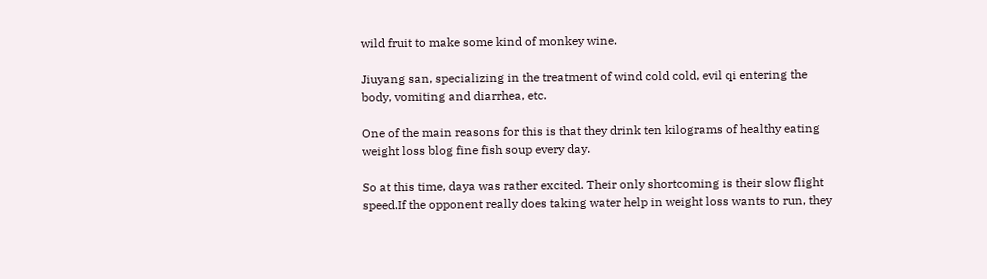wild fruit to make some kind of monkey wine.

Jiuyang san, specializing in the treatment of wind cold cold, evil qi entering the body, vomiting and diarrhea, etc.

One of the main reasons for this is that they drink ten kilograms of healthy eating weight loss blog fine fish soup every day.

So at this time, daya was rather excited. Their only shortcoming is their slow flight speed.If the opponent really does taking water help in weight loss wants to run, they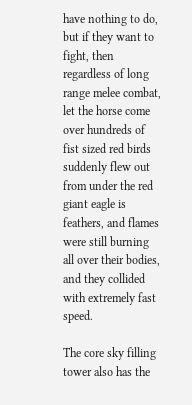have nothing to do, but if they want to fight, then regardless of long range melee combat, let the horse come over hundreds of fist sized red birds suddenly flew out from under the red giant eagle is feathers, and flames were still burning all over their bodies, and they collided with extremely fast speed.

The core sky filling tower also has the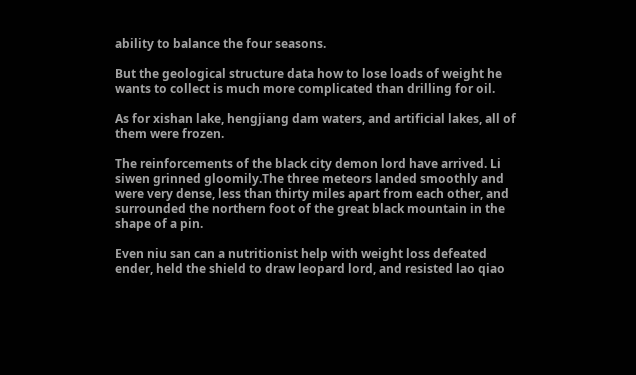ability to balance the four seasons.

But the geological structure data how to lose loads of weight he wants to collect is much more complicated than drilling for oil.

As for xishan lake, hengjiang dam waters, and artificial lakes, all of them were frozen.

The reinforcements of the black city demon lord have arrived. Li siwen grinned gloomily.The three meteors landed smoothly and were very dense, less than thirty miles apart from each other, and surrounded the northern foot of the great black mountain in the shape of a pin.

Even niu san can a nutritionist help with weight loss defeated ender, held the shield to draw leopard lord, and resisted lao qiao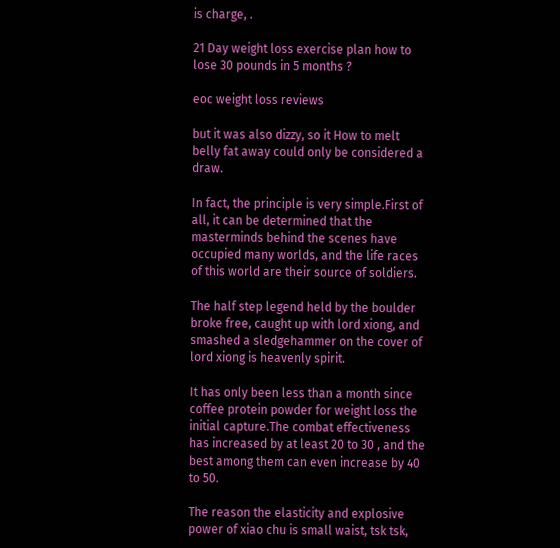is charge, .

21 Day weight loss exercise plan how to lose 30 pounds in 5 months ?

eoc weight loss reviews

but it was also dizzy, so it How to melt belly fat away could only be considered a draw.

In fact, the principle is very simple.First of all, it can be determined that the masterminds behind the scenes have occupied many worlds, and the life races of this world are their source of soldiers.

The half step legend held by the boulder broke free, caught up with lord xiong, and smashed a sledgehammer on the cover of lord xiong is heavenly spirit.

It has only been less than a month since coffee protein powder for weight loss the initial capture.The combat effectiveness has increased by at least 20 to 30 , and the best among them can even increase by 40 to 50.

The reason the elasticity and explosive power of xiao chu is small waist, tsk tsk,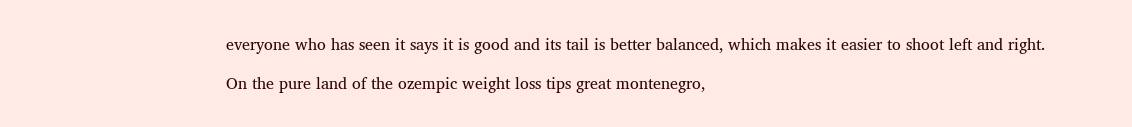everyone who has seen it says it is good and its tail is better balanced, which makes it easier to shoot left and right.

On the pure land of the ozempic weight loss tips great montenegro,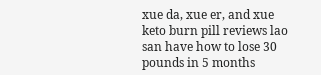xue da, xue er, and xue keto burn pill reviews lao san have how to lose 30 pounds in 5 months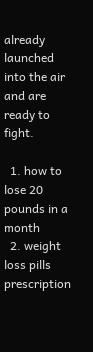already launched into the air and are ready to fight.

  1. how to lose 20 pounds in a month
  2. weight loss pills prescription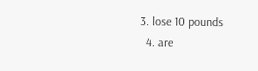3. lose 10 pounds
  4. are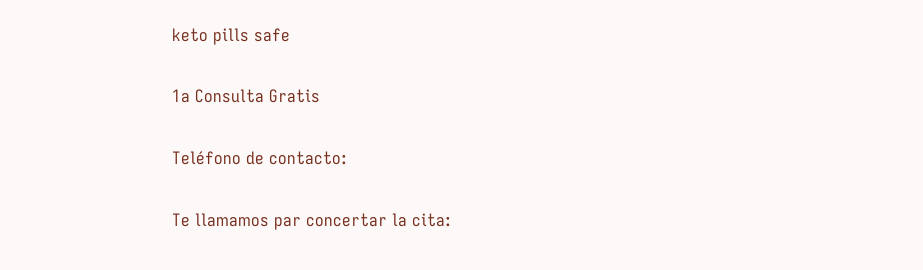keto pills safe

1a Consulta Gratis

Teléfono de contacto:

Te llamamos par concertar la cita: